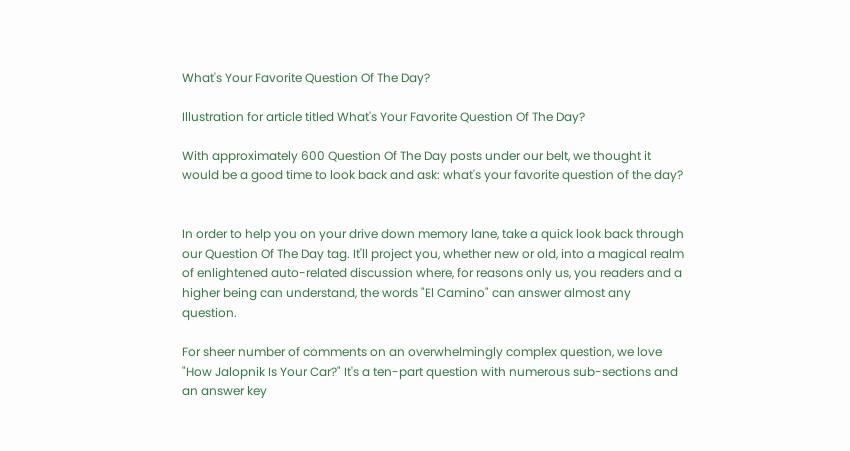What's Your Favorite Question Of The Day?

Illustration for article titled What's Your Favorite Question Of The Day?

With approximately 600 Question Of The Day posts under our belt, we thought it would be a good time to look back and ask: what's your favorite question of the day?


In order to help you on your drive down memory lane, take a quick look back through our Question Of The Day tag. It'll project you, whether new or old, into a magical realm of enlightened auto-related discussion where, for reasons only us, you readers and a higher being can understand, the words "El Camino" can answer almost any question.

For sheer number of comments on an overwhelmingly complex question, we love "How Jalopnik Is Your Car?" It's a ten-part question with numerous sub-sections and an answer key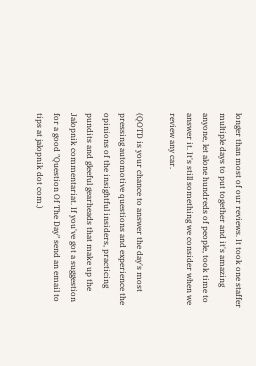longer than most of our reviews. It took one staffer multiple days to put together and it's amazing anyone, let alone hundreds of people, took time to answer it. It's still something we consider when we review any car.

(QOTD is your chance to answer the day's most pressing automotive questions and experience the opinions of the insightful insiders, practicing pundits and gleeful gearheads that make up the Jalopnik commentariat. If you've got a suggestion for a good "Question Of The Day" send an email to tips at jalopnik dot com.)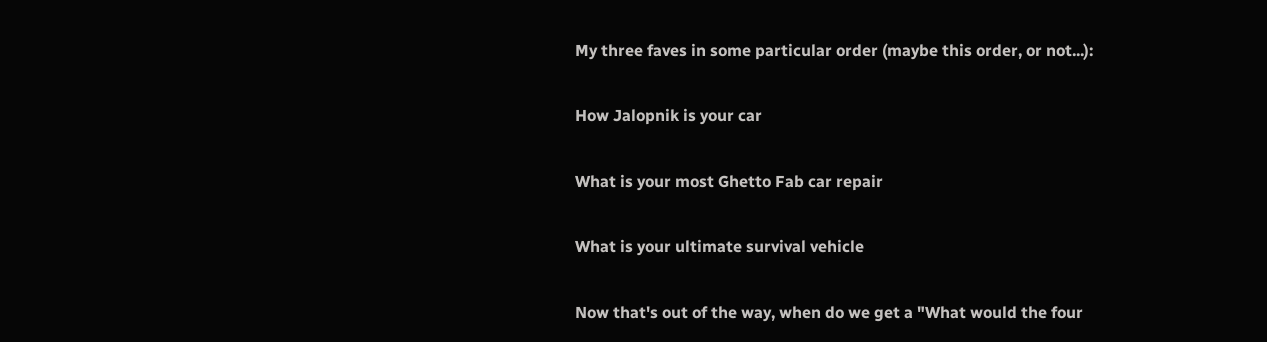My three faves in some particular order (maybe this order, or not...):

How Jalopnik is your car

What is your most Ghetto Fab car repair

What is your ultimate survival vehicle

Now that's out of the way, when do we get a "What would the four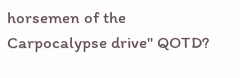horsemen of the Carpocalypse drive" QOTD?